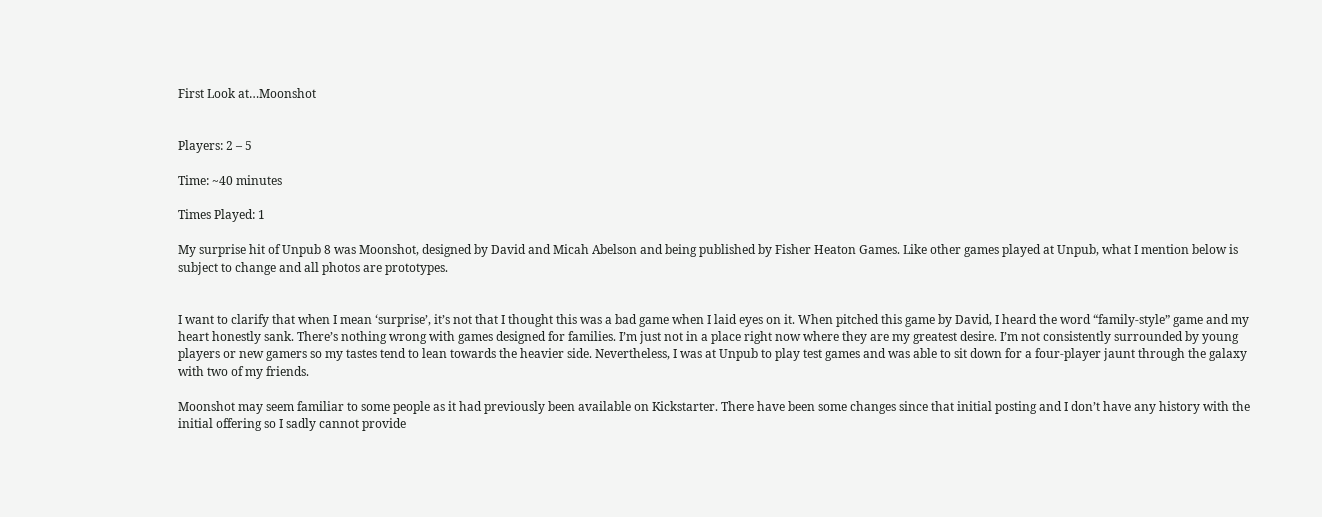First Look at…Moonshot


Players: 2 – 5

Time: ~40 minutes

Times Played: 1

My surprise hit of Unpub 8 was Moonshot, designed by David and Micah Abelson and being published by Fisher Heaton Games. Like other games played at Unpub, what I mention below is subject to change and all photos are prototypes.


I want to clarify that when I mean ‘surprise’, it’s not that I thought this was a bad game when I laid eyes on it. When pitched this game by David, I heard the word “family-style” game and my heart honestly sank. There’s nothing wrong with games designed for families. I’m just not in a place right now where they are my greatest desire. I’m not consistently surrounded by young players or new gamers so my tastes tend to lean towards the heavier side. Nevertheless, I was at Unpub to play test games and was able to sit down for a four-player jaunt through the galaxy with two of my friends.

Moonshot may seem familiar to some people as it had previously been available on Kickstarter. There have been some changes since that initial posting and I don’t have any history with the initial offering so I sadly cannot provide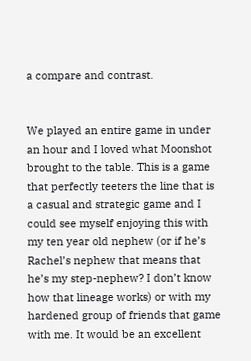a compare and contrast.


We played an entire game in under an hour and I loved what Moonshot brought to the table. This is a game that perfectly teeters the line that is a casual and strategic game and I could see myself enjoying this with my ten year old nephew (or if he’s Rachel’s nephew that means that he’s my step-nephew? I don’t know how that lineage works) or with my hardened group of friends that game with me. It would be an excellent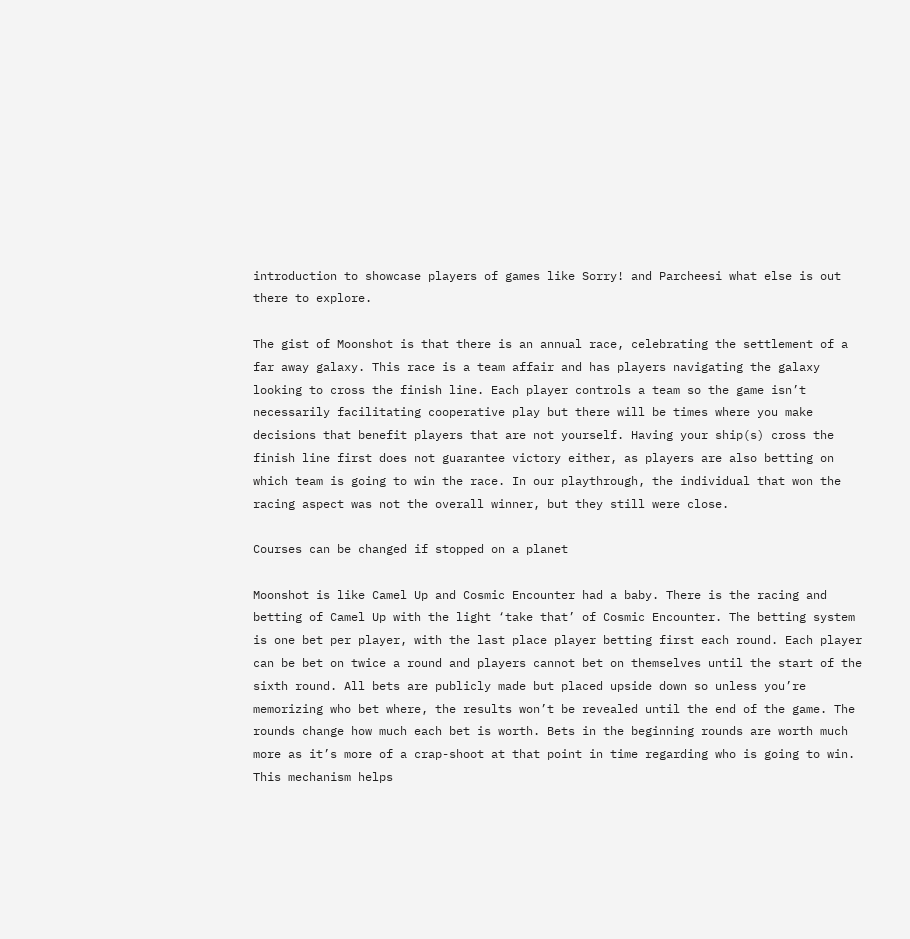introduction to showcase players of games like Sorry! and Parcheesi what else is out there to explore.

The gist of Moonshot is that there is an annual race, celebrating the settlement of a far away galaxy. This race is a team affair and has players navigating the galaxy looking to cross the finish line. Each player controls a team so the game isn’t necessarily facilitating cooperative play but there will be times where you make decisions that benefit players that are not yourself. Having your ship(s) cross the finish line first does not guarantee victory either, as players are also betting on which team is going to win the race. In our playthrough, the individual that won the racing aspect was not the overall winner, but they still were close.

Courses can be changed if stopped on a planet

Moonshot is like Camel Up and Cosmic Encounter had a baby. There is the racing and betting of Camel Up with the light ‘take that’ of Cosmic Encounter. The betting system is one bet per player, with the last place player betting first each round. Each player can be bet on twice a round and players cannot bet on themselves until the start of the sixth round. All bets are publicly made but placed upside down so unless you’re memorizing who bet where, the results won’t be revealed until the end of the game. The rounds change how much each bet is worth. Bets in the beginning rounds are worth much more as it’s more of a crap-shoot at that point in time regarding who is going to win. This mechanism helps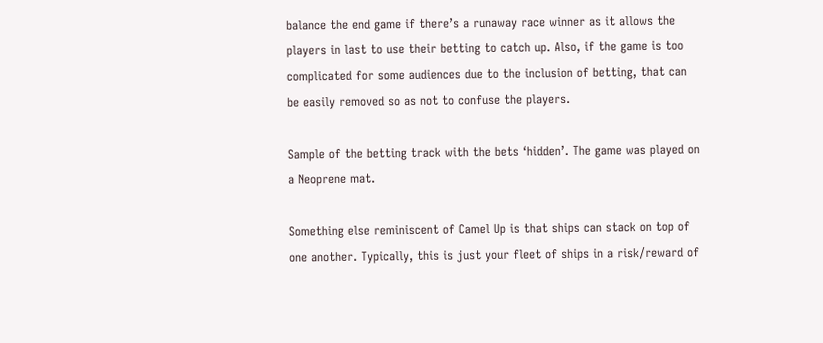balance the end game if there’s a runaway race winner as it allows the players in last to use their betting to catch up. Also, if the game is too complicated for some audiences due to the inclusion of betting, that can be easily removed so as not to confuse the players.

Sample of the betting track with the bets ‘hidden’. The game was played on a Neoprene mat.

Something else reminiscent of Camel Up is that ships can stack on top of one another. Typically, this is just your fleet of ships in a risk/reward of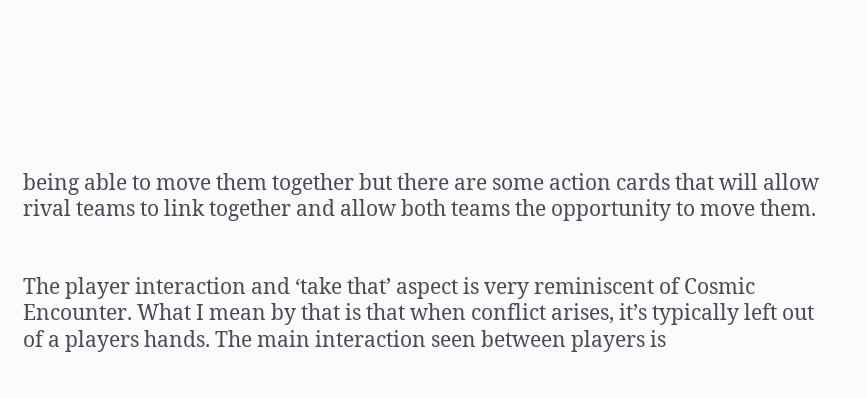being able to move them together but there are some action cards that will allow rival teams to link together and allow both teams the opportunity to move them.


The player interaction and ‘take that’ aspect is very reminiscent of Cosmic Encounter. What I mean by that is that when conflict arises, it’s typically left out of a players hands. The main interaction seen between players is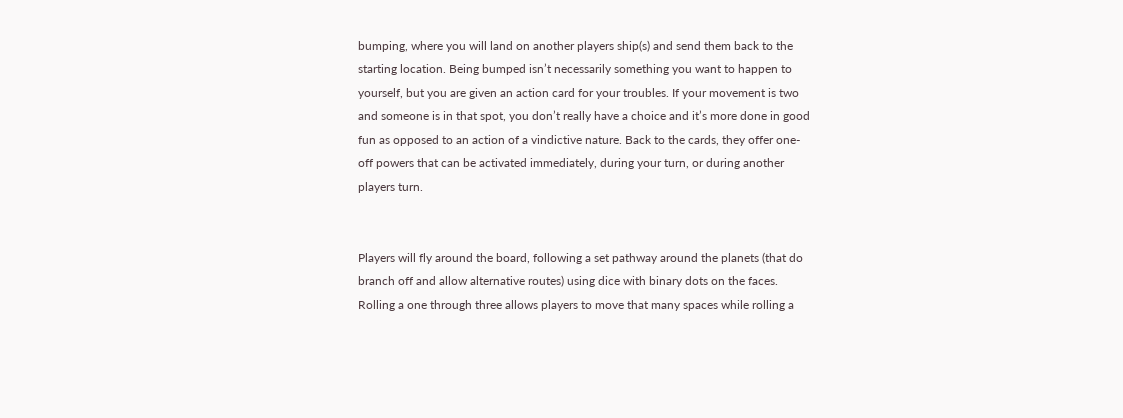bumping, where you will land on another players ship(s) and send them back to the starting location. Being bumped isn’t necessarily something you want to happen to yourself, but you are given an action card for your troubles. If your movement is two and someone is in that spot, you don’t really have a choice and it’s more done in good fun as opposed to an action of a vindictive nature. Back to the cards, they offer one-off powers that can be activated immediately, during your turn, or during another players turn.


Players will fly around the board, following a set pathway around the planets (that do branch off and allow alternative routes) using dice with binary dots on the faces. Rolling a one through three allows players to move that many spaces while rolling a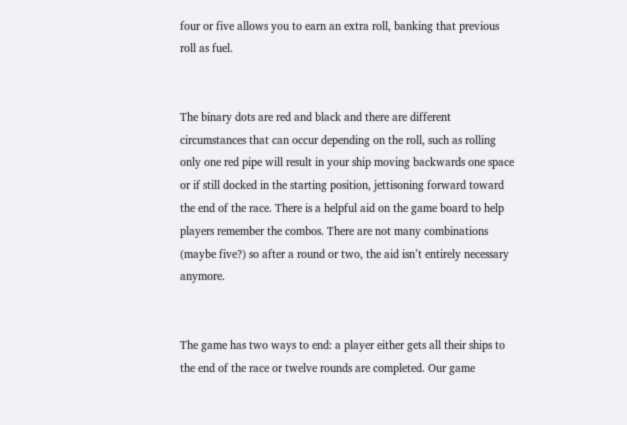four or five allows you to earn an extra roll, banking that previous roll as fuel.


The binary dots are red and black and there are different circumstances that can occur depending on the roll, such as rolling only one red pipe will result in your ship moving backwards one space or if still docked in the starting position, jettisoning forward toward the end of the race. There is a helpful aid on the game board to help players remember the combos. There are not many combinations (maybe five?) so after a round or two, the aid isn’t entirely necessary anymore.


The game has two ways to end: a player either gets all their ships to the end of the race or twelve rounds are completed. Our game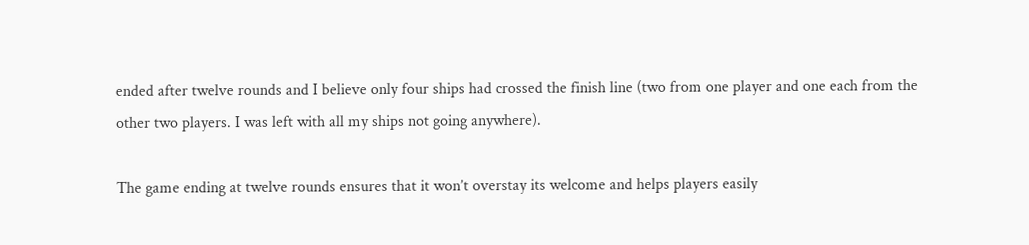ended after twelve rounds and I believe only four ships had crossed the finish line (two from one player and one each from the other two players. I was left with all my ships not going anywhere).

The game ending at twelve rounds ensures that it won’t overstay its welcome and helps players easily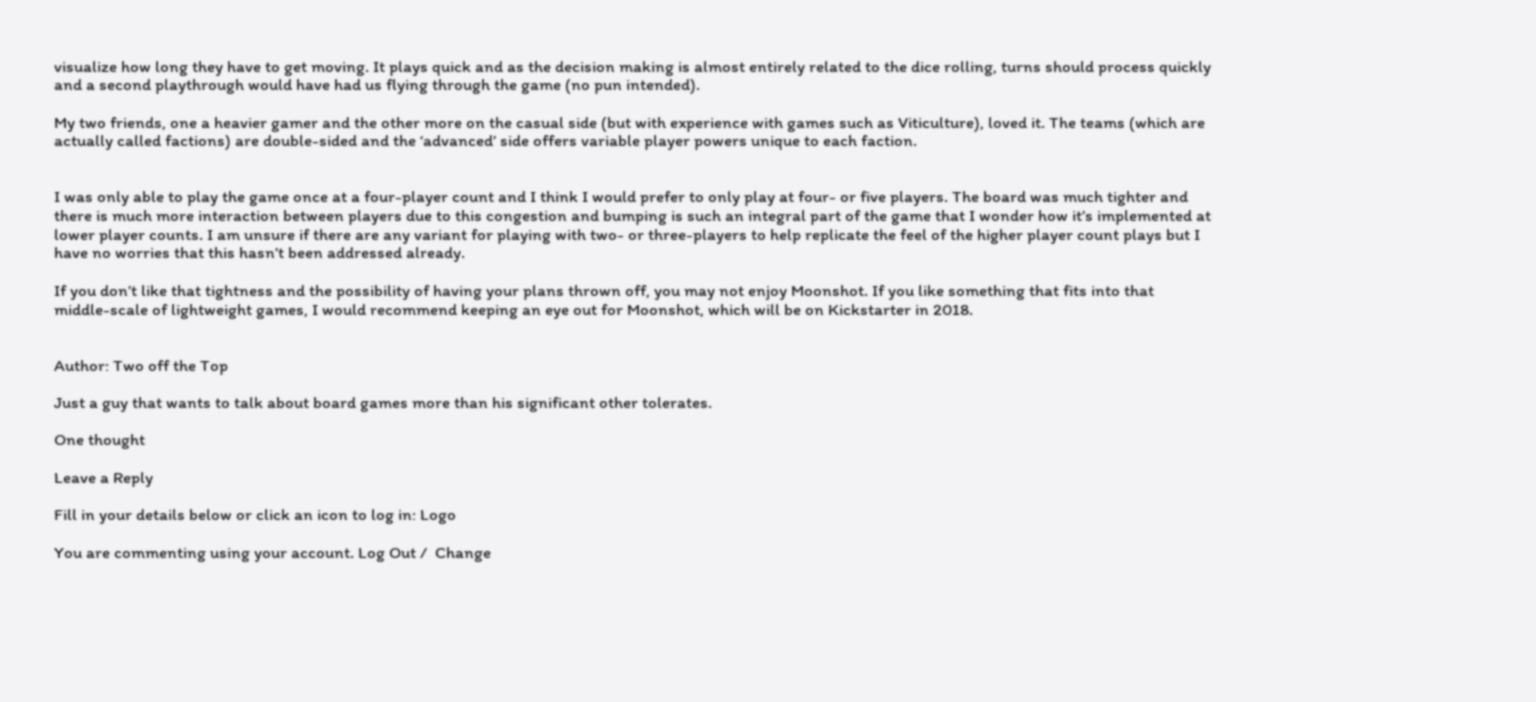visualize how long they have to get moving. It plays quick and as the decision making is almost entirely related to the dice rolling, turns should process quickly and a second playthrough would have had us flying through the game (no pun intended).

My two friends, one a heavier gamer and the other more on the casual side (but with experience with games such as Viticulture), loved it. The teams (which are actually called factions) are double-sided and the ‘advanced’ side offers variable player powers unique to each faction.


I was only able to play the game once at a four-player count and I think I would prefer to only play at four- or five players. The board was much tighter and there is much more interaction between players due to this congestion and bumping is such an integral part of the game that I wonder how it’s implemented at lower player counts. I am unsure if there are any variant for playing with two- or three-players to help replicate the feel of the higher player count plays but I have no worries that this hasn’t been addressed already.

If you don’t like that tightness and the possibility of having your plans thrown off, you may not enjoy Moonshot. If you like something that fits into that middle-scale of lightweight games, I would recommend keeping an eye out for Moonshot, which will be on Kickstarter in 2018.


Author: Two off the Top

Just a guy that wants to talk about board games more than his significant other tolerates.

One thought

Leave a Reply

Fill in your details below or click an icon to log in: Logo

You are commenting using your account. Log Out /  Change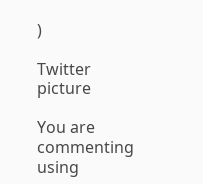)

Twitter picture

You are commenting using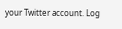your Twitter account. Log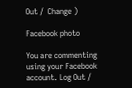Out /  Change )

Facebook photo

You are commenting using your Facebook account. Log Out /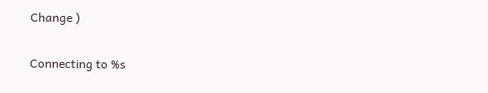Change )

Connecting to %s